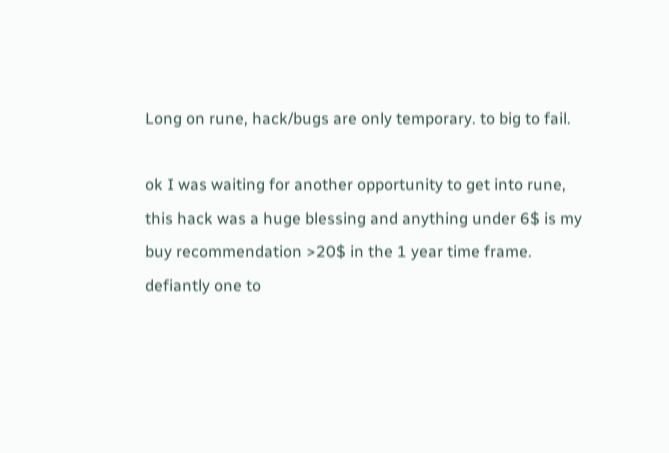Long on rune, hack/bugs are only temporary. to big to fail.

ok I was waiting for another opportunity to get into rune, this hack was a huge blessing and anything under 6$ is my buy recommendation >20$ in the 1 year time frame. defiantly one to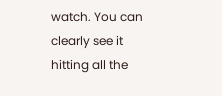watch. You can clearly see it hitting all the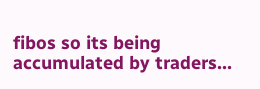fibos so its being accumulated by traders…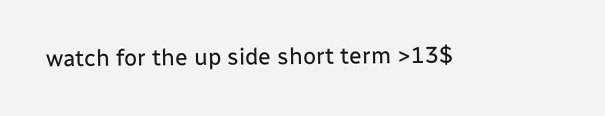watch for the up side short term >13$